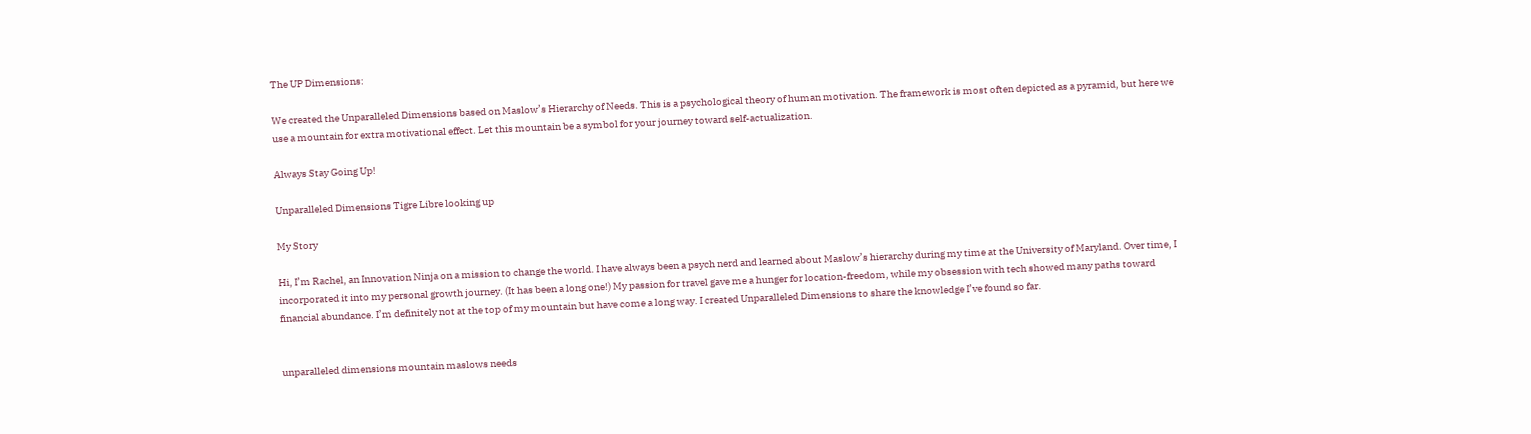The UP Dimensions:

We created the Unparalleled Dimensions based on Maslow’s Hierarchy of Needs. This is a psychological theory of human motivation. The framework is most often depicted as a pyramid, but here we use a mountain for extra motivational effect. Let this mountain be a symbol for your journey toward self-actualization.

Always Stay Going Up!

Unparalleled Dimensions Tigre Libre looking up

My Story

Hi, I’m Rachel, an Innovation Ninja on a mission to change the world. I have always been a psych nerd and learned about Maslow’s hierarchy during my time at the University of Maryland. Over time, I incorporated it into my personal growth journey. (It has been a long one!) My passion for travel gave me a hunger for location-freedom, while my obsession with tech showed many paths toward financial abundance. I’m definitely not at the top of my mountain but have come a long way. I created Unparalleled Dimensions to share the knowledge I’ve found so far.


unparalleled dimensions mountain maslows needs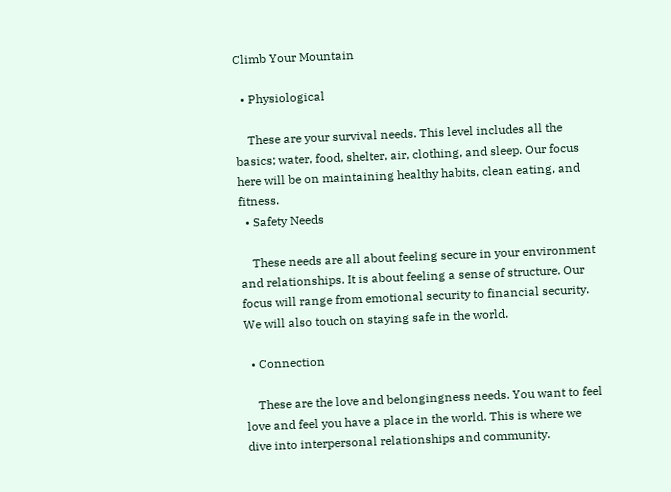Climb Your Mountain

  • Physiological

    These are your survival needs. This level includes all the basics; water, food, shelter, air, clothing, and sleep. Our focus here will be on maintaining healthy habits, clean eating, and fitness.
  • Safety Needs

    These needs are all about feeling secure in your environment and relationships. It is about feeling a sense of structure. Our focus will range from emotional security to financial security. We will also touch on staying safe in the world.

  • Connection

    These are the love and belongingness needs. You want to feel love and feel you have a place in the world. This is where we dive into interpersonal relationships and community.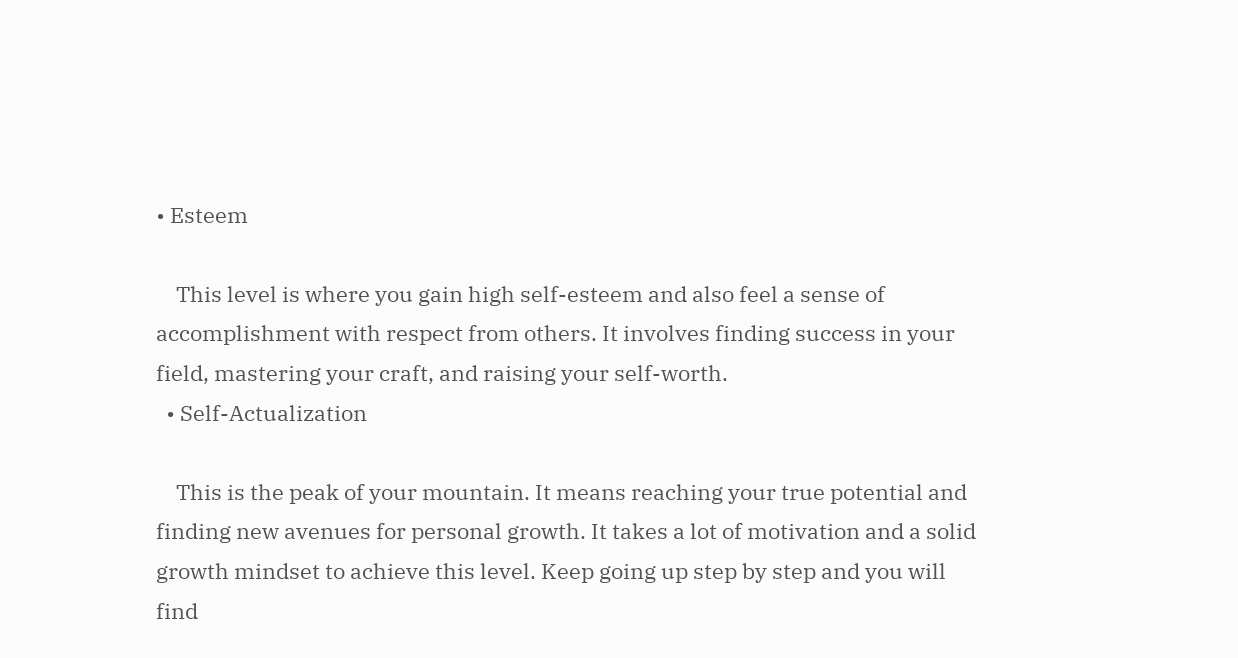• Esteem

    This level is where you gain high self-esteem and also feel a sense of accomplishment with respect from others. It involves finding success in your field, mastering your craft, and raising your self-worth.
  • Self-Actualization

    This is the peak of your mountain. It means reaching your true potential and finding new avenues for personal growth. It takes a lot of motivation and a solid growth mindset to achieve this level. Keep going up step by step and you will find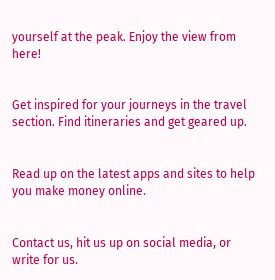yourself at the peak. Enjoy the view from here!


Get inspired for your journeys in the travel section. Find itineraries and get geared up.


Read up on the latest apps and sites to help you make money online.


Contact us, hit us up on social media, or write for us.